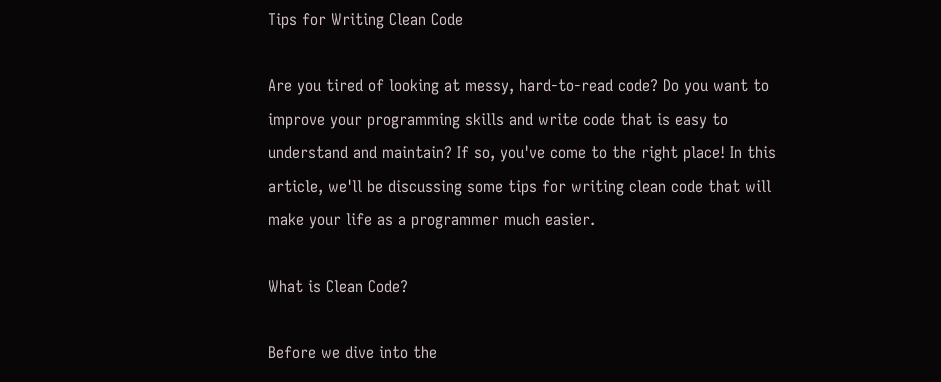Tips for Writing Clean Code

Are you tired of looking at messy, hard-to-read code? Do you want to improve your programming skills and write code that is easy to understand and maintain? If so, you've come to the right place! In this article, we'll be discussing some tips for writing clean code that will make your life as a programmer much easier.

What is Clean Code?

Before we dive into the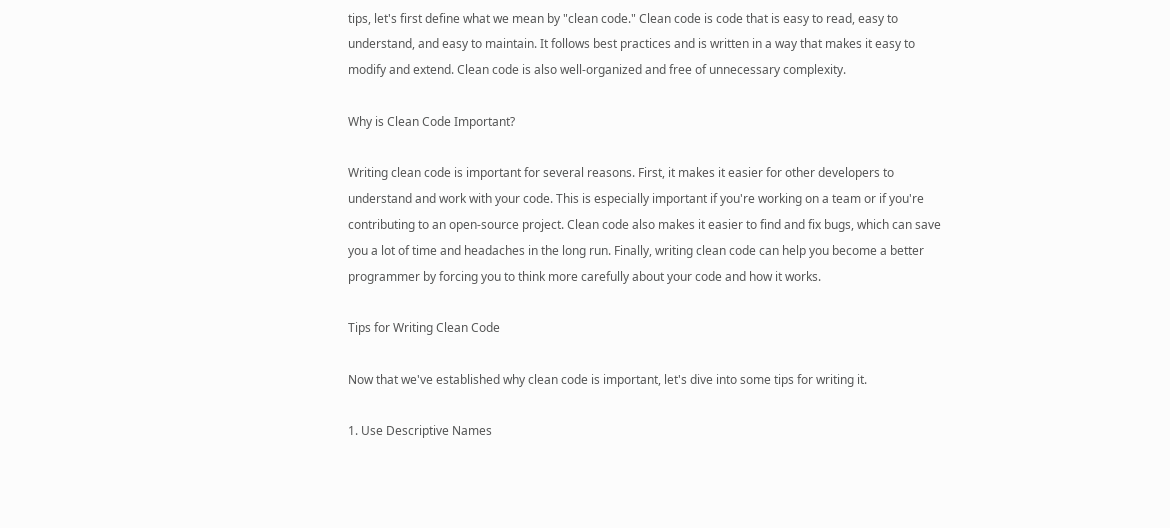tips, let's first define what we mean by "clean code." Clean code is code that is easy to read, easy to understand, and easy to maintain. It follows best practices and is written in a way that makes it easy to modify and extend. Clean code is also well-organized and free of unnecessary complexity.

Why is Clean Code Important?

Writing clean code is important for several reasons. First, it makes it easier for other developers to understand and work with your code. This is especially important if you're working on a team or if you're contributing to an open-source project. Clean code also makes it easier to find and fix bugs, which can save you a lot of time and headaches in the long run. Finally, writing clean code can help you become a better programmer by forcing you to think more carefully about your code and how it works.

Tips for Writing Clean Code

Now that we've established why clean code is important, let's dive into some tips for writing it.

1. Use Descriptive Names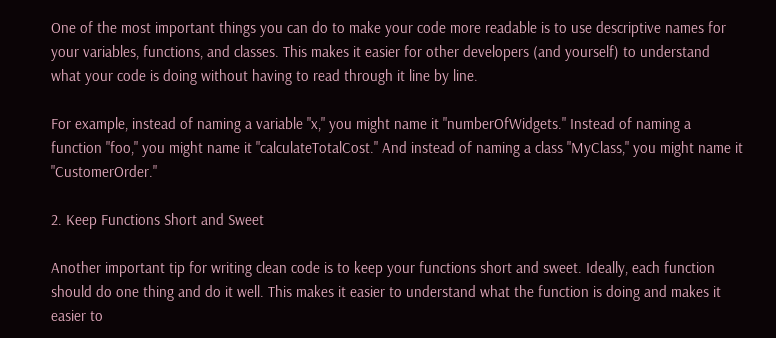One of the most important things you can do to make your code more readable is to use descriptive names for your variables, functions, and classes. This makes it easier for other developers (and yourself) to understand what your code is doing without having to read through it line by line.

For example, instead of naming a variable "x," you might name it "numberOfWidgets." Instead of naming a function "foo," you might name it "calculateTotalCost." And instead of naming a class "MyClass," you might name it "CustomerOrder."

2. Keep Functions Short and Sweet

Another important tip for writing clean code is to keep your functions short and sweet. Ideally, each function should do one thing and do it well. This makes it easier to understand what the function is doing and makes it easier to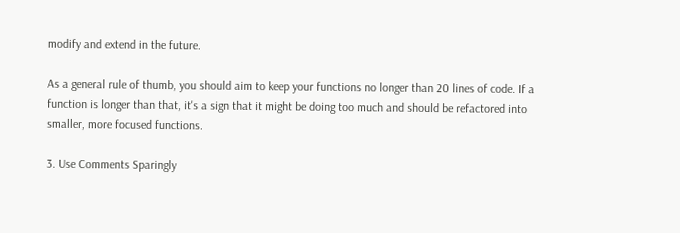modify and extend in the future.

As a general rule of thumb, you should aim to keep your functions no longer than 20 lines of code. If a function is longer than that, it's a sign that it might be doing too much and should be refactored into smaller, more focused functions.

3. Use Comments Sparingly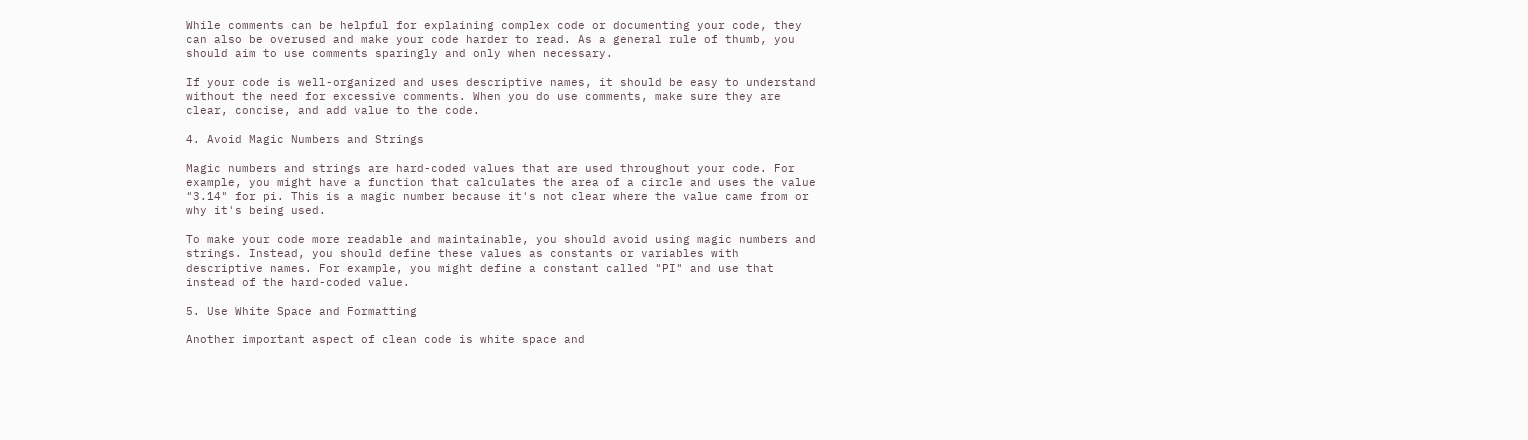While comments can be helpful for explaining complex code or documenting your code, they can also be overused and make your code harder to read. As a general rule of thumb, you should aim to use comments sparingly and only when necessary.

If your code is well-organized and uses descriptive names, it should be easy to understand without the need for excessive comments. When you do use comments, make sure they are clear, concise, and add value to the code.

4. Avoid Magic Numbers and Strings

Magic numbers and strings are hard-coded values that are used throughout your code. For example, you might have a function that calculates the area of a circle and uses the value "3.14" for pi. This is a magic number because it's not clear where the value came from or why it's being used.

To make your code more readable and maintainable, you should avoid using magic numbers and strings. Instead, you should define these values as constants or variables with descriptive names. For example, you might define a constant called "PI" and use that instead of the hard-coded value.

5. Use White Space and Formatting

Another important aspect of clean code is white space and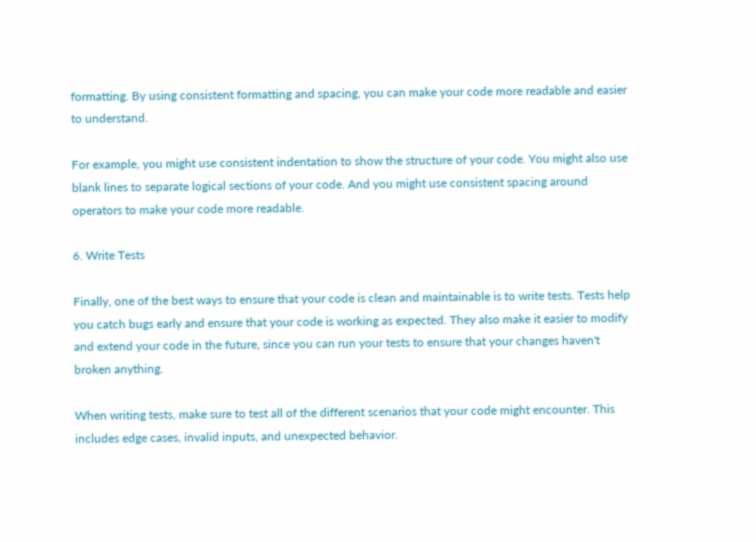formatting. By using consistent formatting and spacing, you can make your code more readable and easier to understand.

For example, you might use consistent indentation to show the structure of your code. You might also use blank lines to separate logical sections of your code. And you might use consistent spacing around operators to make your code more readable.

6. Write Tests

Finally, one of the best ways to ensure that your code is clean and maintainable is to write tests. Tests help you catch bugs early and ensure that your code is working as expected. They also make it easier to modify and extend your code in the future, since you can run your tests to ensure that your changes haven't broken anything.

When writing tests, make sure to test all of the different scenarios that your code might encounter. This includes edge cases, invalid inputs, and unexpected behavior.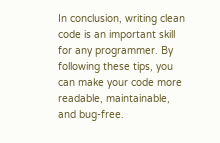In conclusion, writing clean code is an important skill for any programmer. By following these tips, you can make your code more readable, maintainable, and bug-free.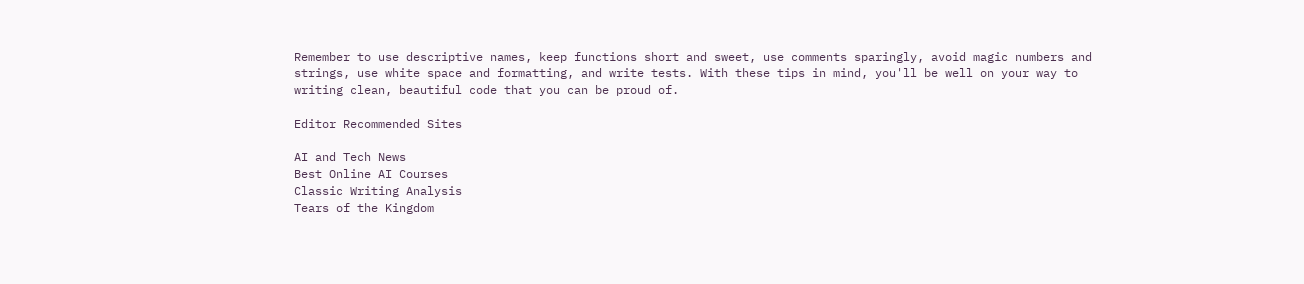Remember to use descriptive names, keep functions short and sweet, use comments sparingly, avoid magic numbers and strings, use white space and formatting, and write tests. With these tips in mind, you'll be well on your way to writing clean, beautiful code that you can be proud of.

Editor Recommended Sites

AI and Tech News
Best Online AI Courses
Classic Writing Analysis
Tears of the Kingdom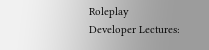Roleplay
Developer Lectures: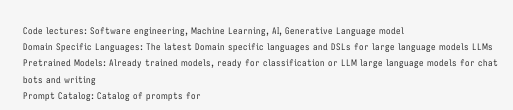Code lectures: Software engineering, Machine Learning, AI, Generative Language model
Domain Specific Languages: The latest Domain specific languages and DSLs for large language models LLMs
Pretrained Models: Already trained models, ready for classification or LLM large language models for chat bots and writing
Prompt Catalog: Catalog of prompts for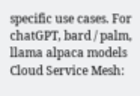specific use cases. For chatGPT, bard / palm, llama alpaca models
Cloud Service Mesh: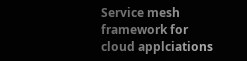Service mesh framework for cloud applciations